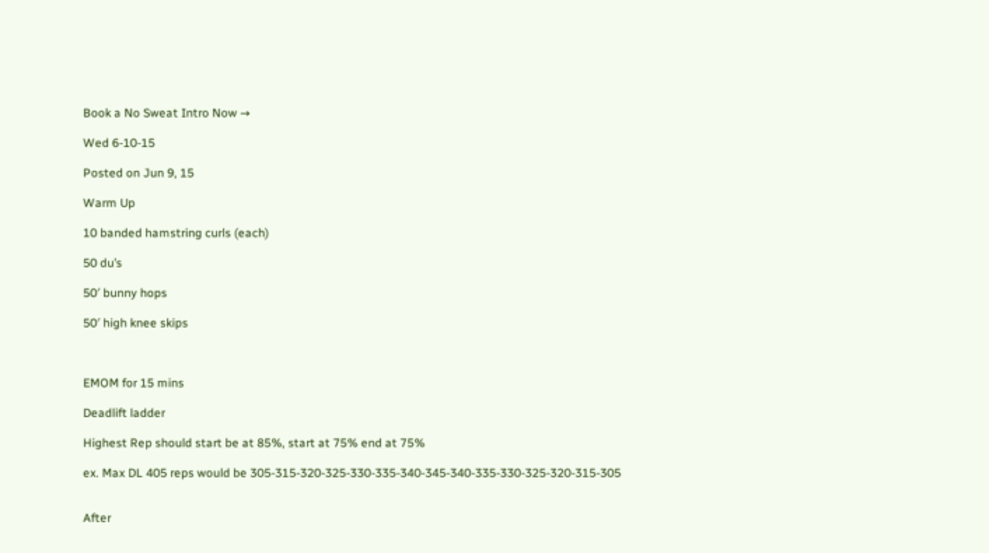Book a No Sweat Intro Now →

Wed 6-10-15

Posted on Jun 9, 15

Warm Up

10 banded hamstring curls (each)

50 du’s

50′ bunny hops

50′ high knee skips



EMOM for 15 mins

Deadlift ladder

Highest Rep should start be at 85%, start at 75% end at 75%

ex. Max DL 405 reps would be 305-315-320-325-330-335-340-345-340-335-330-325-320-315-305


After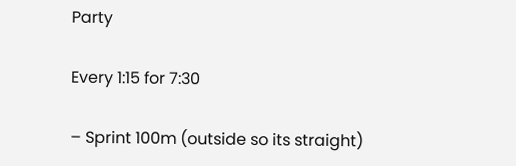Party

Every 1:15 for 7:30

– Sprint 100m (outside so its straight)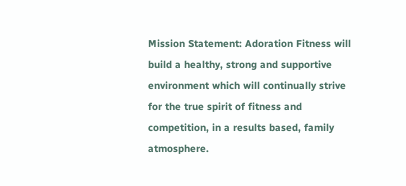Mission Statement: Adoration Fitness will build a healthy, strong and supportive environment which will continually strive for the true spirit of fitness and competition, in a results based, family atmosphere.